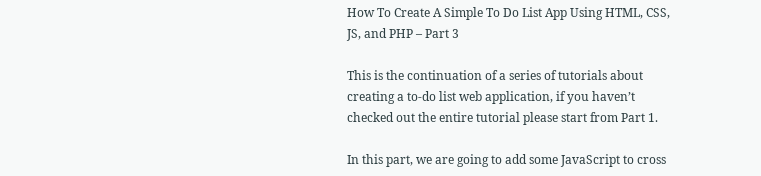How To Create A Simple To Do List App Using HTML, CSS, JS, and PHP – Part 3

This is the continuation of a series of tutorials about creating a to-do list web application, if you haven’t checked out the entire tutorial please start from Part 1.

In this part, we are going to add some JavaScript to cross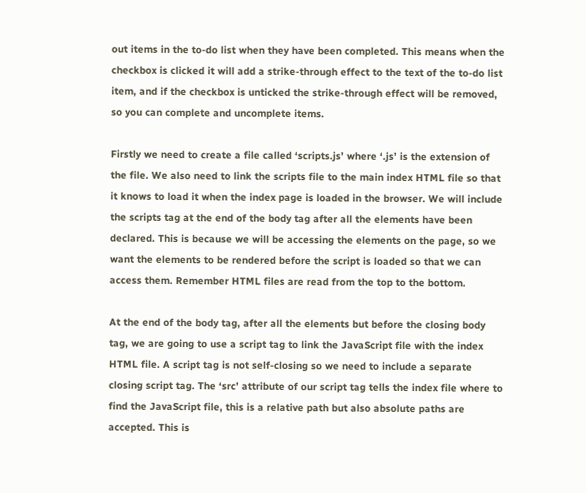out items in the to-do list when they have been completed. This means when the checkbox is clicked it will add a strike-through effect to the text of the to-do list item, and if the checkbox is unticked the strike-through effect will be removed, so you can complete and uncomplete items.

Firstly we need to create a file called ‘scripts.js’ where ‘.js’ is the extension of the file. We also need to link the scripts file to the main index HTML file so that it knows to load it when the index page is loaded in the browser. We will include the scripts tag at the end of the body tag after all the elements have been declared. This is because we will be accessing the elements on the page, so we want the elements to be rendered before the script is loaded so that we can access them. Remember HTML files are read from the top to the bottom.

At the end of the body tag, after all the elements but before the closing body tag, we are going to use a script tag to link the JavaScript file with the index HTML file. A script tag is not self-closing so we need to include a separate closing script tag. The ‘src’ attribute of our script tag tells the index file where to find the JavaScript file, this is a relative path but also absolute paths are accepted. This is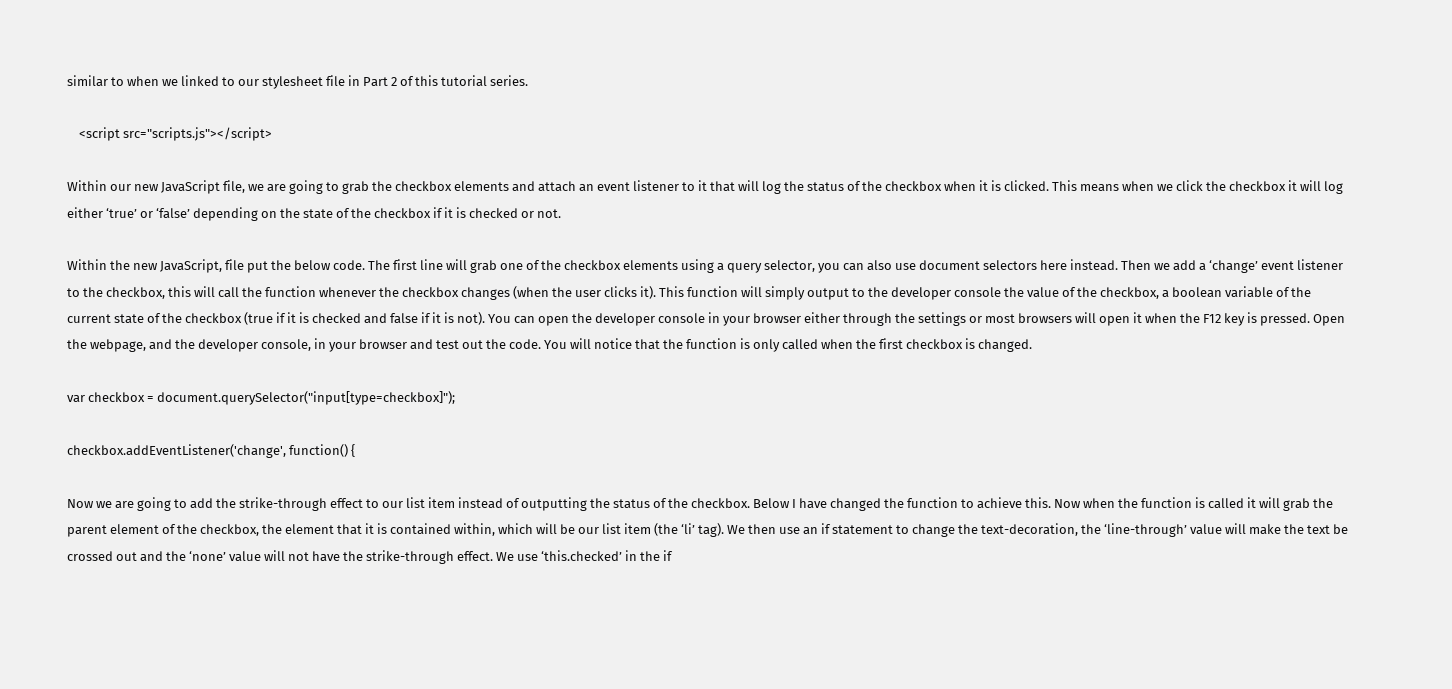similar to when we linked to our stylesheet file in Part 2 of this tutorial series.

    <script src="scripts.js"></script>

Within our new JavaScript file, we are going to grab the checkbox elements and attach an event listener to it that will log the status of the checkbox when it is clicked. This means when we click the checkbox it will log either ‘true’ or ‘false’ depending on the state of the checkbox if it is checked or not.

Within the new JavaScript, file put the below code. The first line will grab one of the checkbox elements using a query selector, you can also use document selectors here instead. Then we add a ‘change’ event listener to the checkbox, this will call the function whenever the checkbox changes (when the user clicks it). This function will simply output to the developer console the value of the checkbox, a boolean variable of the current state of the checkbox (true if it is checked and false if it is not). You can open the developer console in your browser either through the settings or most browsers will open it when the F12 key is pressed. Open the webpage, and the developer console, in your browser and test out the code. You will notice that the function is only called when the first checkbox is changed.

var checkbox = document.querySelector("input[type=checkbox]");

checkbox.addEventListener('change', function() {

Now we are going to add the strike-through effect to our list item instead of outputting the status of the checkbox. Below I have changed the function to achieve this. Now when the function is called it will grab the parent element of the checkbox, the element that it is contained within, which will be our list item (the ‘li’ tag). We then use an if statement to change the text-decoration, the ‘line-through’ value will make the text be crossed out and the ‘none’ value will not have the strike-through effect. We use ‘this.checked’ in the if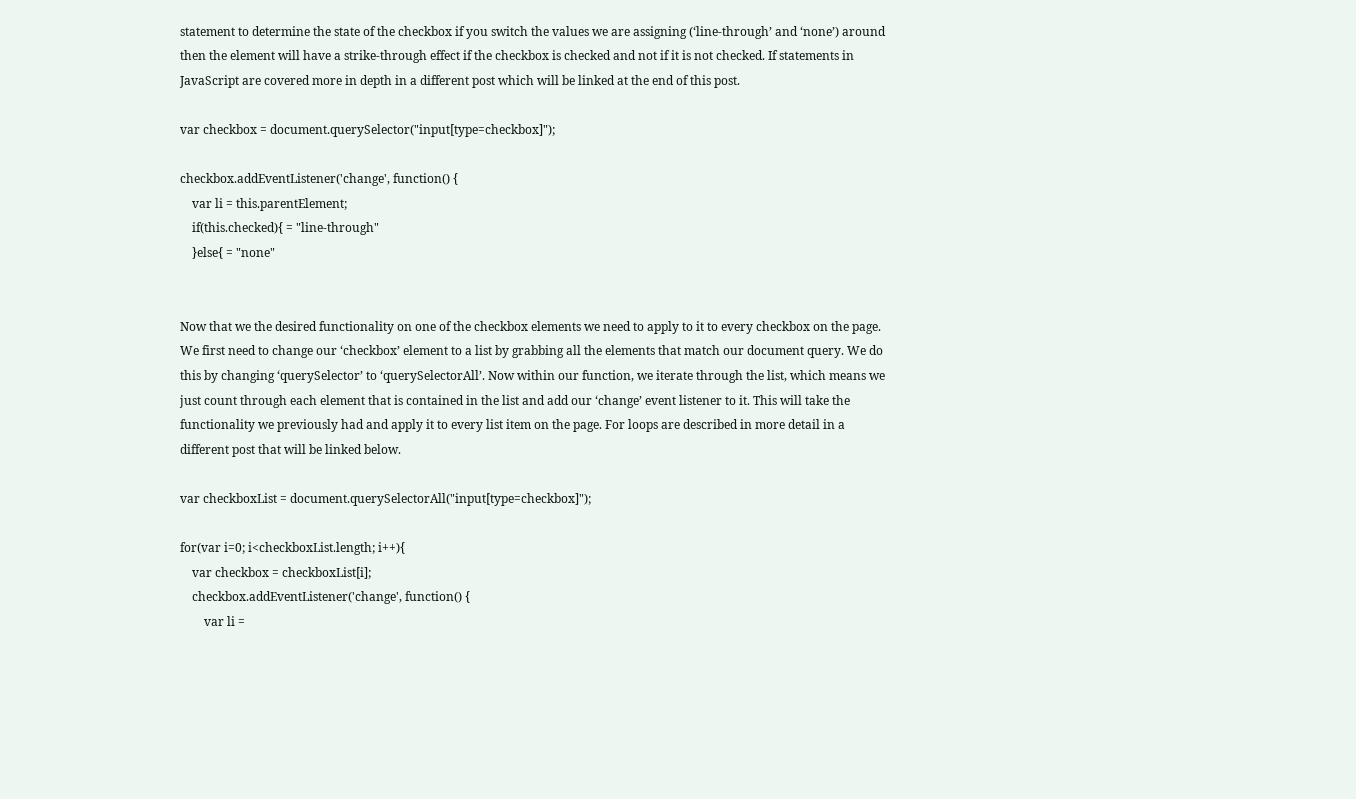statement to determine the state of the checkbox if you switch the values we are assigning (‘line-through’ and ‘none’) around then the element will have a strike-through effect if the checkbox is checked and not if it is not checked. If statements in JavaScript are covered more in depth in a different post which will be linked at the end of this post.

var checkbox = document.querySelector("input[type=checkbox]");

checkbox.addEventListener('change', function() {
    var li = this.parentElement;
    if(this.checked){ = "line-through"
    }else{ = "none"


Now that we the desired functionality on one of the checkbox elements we need to apply to it to every checkbox on the page. We first need to change our ‘checkbox’ element to a list by grabbing all the elements that match our document query. We do this by changing ‘querySelector’ to ‘querySelectorAll’. Now within our function, we iterate through the list, which means we just count through each element that is contained in the list and add our ‘change’ event listener to it. This will take the functionality we previously had and apply it to every list item on the page. For loops are described in more detail in a different post that will be linked below.

var checkboxList = document.querySelectorAll("input[type=checkbox]");

for(var i=0; i<checkboxList.length; i++){
    var checkbox = checkboxList[i];
    checkbox.addEventListener('change', function() {
        var li =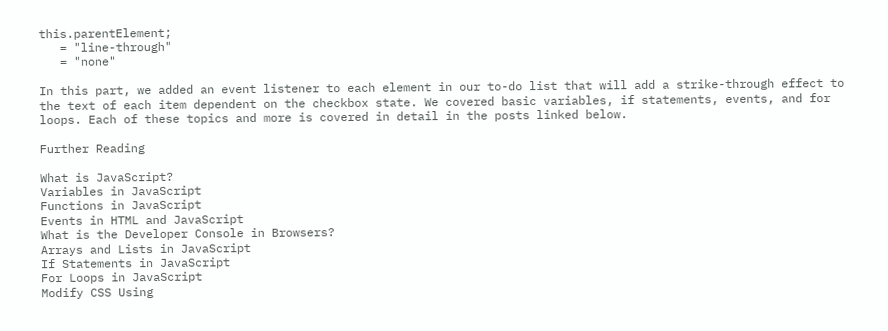this.parentElement;
   = "line-through"
   = "none"

In this part, we added an event listener to each element in our to-do list that will add a strike-through effect to the text of each item dependent on the checkbox state. We covered basic variables, if statements, events, and for loops. Each of these topics and more is covered in detail in the posts linked below.

Further Reading

What is JavaScript?
Variables in JavaScript
Functions in JavaScript
Events in HTML and JavaScript
What is the Developer Console in Browsers?
Arrays and Lists in JavaScript
If Statements in JavaScript
For Loops in JavaScript
Modify CSS Using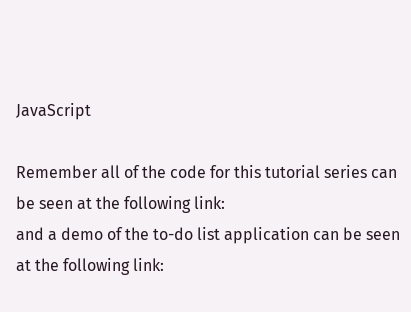JavaScript

Remember all of the code for this tutorial series can be seen at the following link:
and a demo of the to-do list application can be seen at the following link: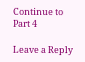Continue to Part 4

Leave a Reply